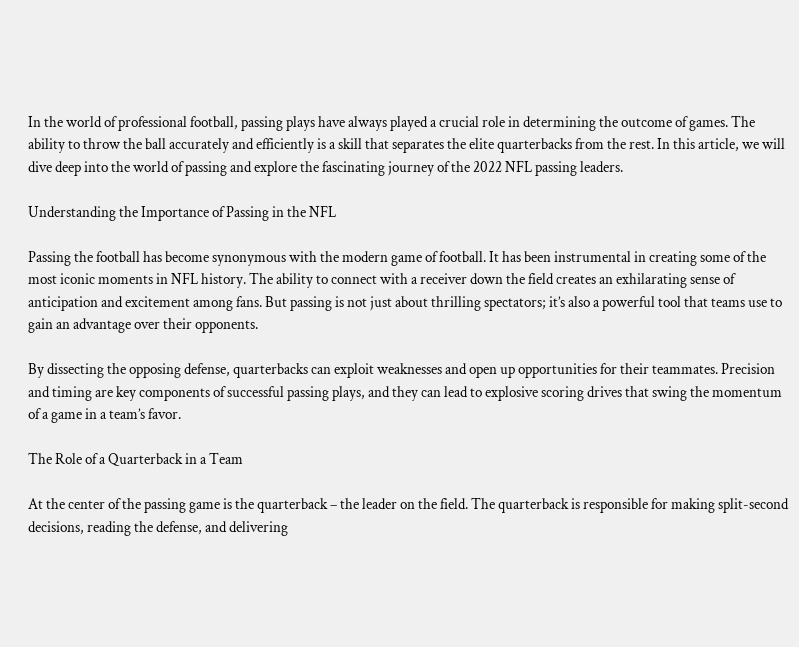In the world of professional football, passing plays have always played a crucial role in determining the outcome of games. The ability to throw the ball accurately and efficiently is a skill that separates the elite quarterbacks from the rest. In this article, we will dive deep into the world of passing and explore the fascinating journey of the 2022 NFL passing leaders.

Understanding the Importance of Passing in the NFL

Passing the football has become synonymous with the modern game of football. It has been instrumental in creating some of the most iconic moments in NFL history. The ability to connect with a receiver down the field creates an exhilarating sense of anticipation and excitement among fans. But passing is not just about thrilling spectators; it’s also a powerful tool that teams use to gain an advantage over their opponents.

By dissecting the opposing defense, quarterbacks can exploit weaknesses and open up opportunities for their teammates. Precision and timing are key components of successful passing plays, and they can lead to explosive scoring drives that swing the momentum of a game in a team’s favor.

The Role of a Quarterback in a Team

At the center of the passing game is the quarterback – the leader on the field. The quarterback is responsible for making split-second decisions, reading the defense, and delivering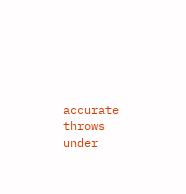accurate throws under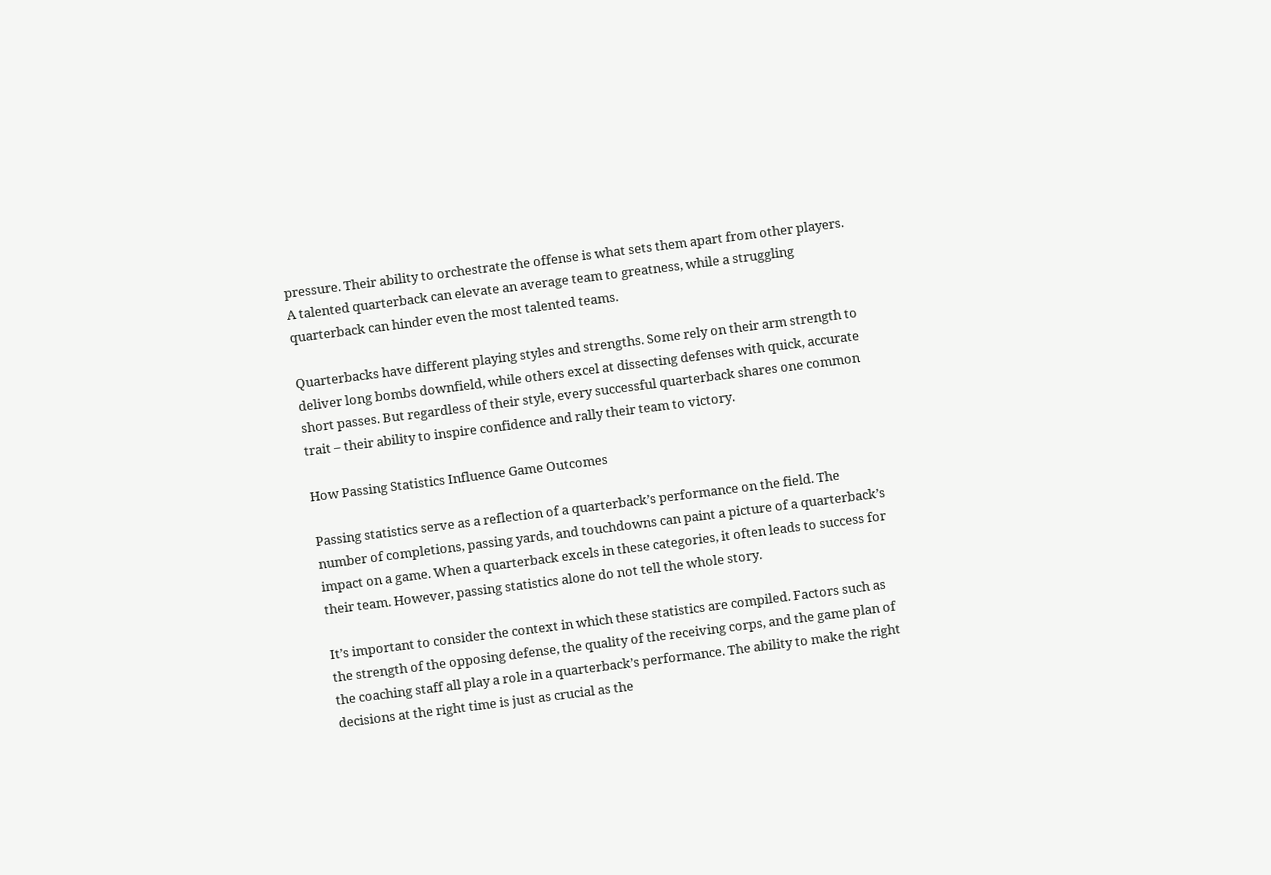pressure. Their ability to orchestrate the offense is what sets them apart from other players. A talented quarterback can elevate an average team to greatness, while a struggling quarterback can hinder even the most talented teams.

Quarterbacks have different playing styles and strengths. Some rely on their arm strength to deliver long bombs downfield, while others excel at dissecting defenses with quick, accurate short passes. But regardless of their style, every successful quarterback shares one common trait – their ability to inspire confidence and rally their team to victory.

How Passing Statistics Influence Game Outcomes

Passing statistics serve as a reflection of a quarterback’s performance on the field. The number of completions, passing yards, and touchdowns can paint a picture of a quarterback’s impact on a game. When a quarterback excels in these categories, it often leads to success for their team. However, passing statistics alone do not tell the whole story.

It’s important to consider the context in which these statistics are compiled. Factors such as the strength of the opposing defense, the quality of the receiving corps, and the game plan of the coaching staff all play a role in a quarterback’s performance. The ability to make the right decisions at the right time is just as crucial as the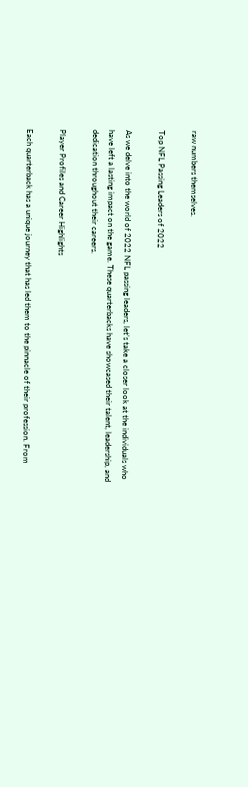raw numbers themselves.

Top NFL Passing Leaders of 2022

As we delve into the world of 2022 NFL passing leaders, let’s take a closer look at the individuals who have left a lasting impact on the game. These quarterbacks have showcased their talent, leadership, and dedication throughout their careers.

Player Profiles and Career Highlights

Each quarterback has a unique journey that has led them to the pinnacle of their profession. From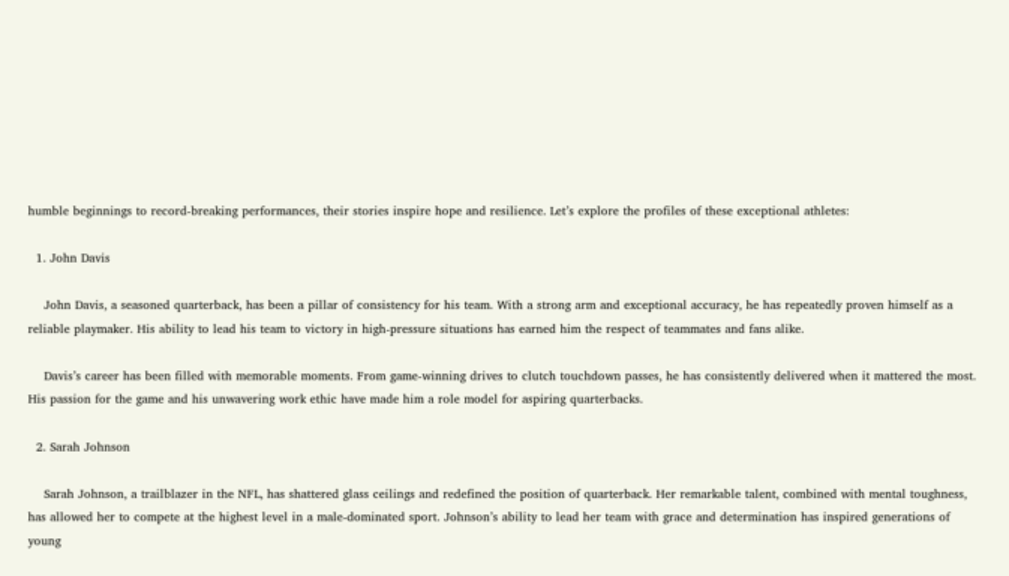humble beginnings to record-breaking performances, their stories inspire hope and resilience. Let’s explore the profiles of these exceptional athletes:

  1. John Davis

    John Davis, a seasoned quarterback, has been a pillar of consistency for his team. With a strong arm and exceptional accuracy, he has repeatedly proven himself as a reliable playmaker. His ability to lead his team to victory in high-pressure situations has earned him the respect of teammates and fans alike.

    Davis’s career has been filled with memorable moments. From game-winning drives to clutch touchdown passes, he has consistently delivered when it mattered the most. His passion for the game and his unwavering work ethic have made him a role model for aspiring quarterbacks.

  2. Sarah Johnson

    Sarah Johnson, a trailblazer in the NFL, has shattered glass ceilings and redefined the position of quarterback. Her remarkable talent, combined with mental toughness, has allowed her to compete at the highest level in a male-dominated sport. Johnson’s ability to lead her team with grace and determination has inspired generations of young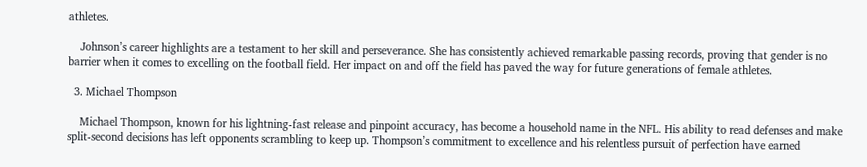athletes.

    Johnson’s career highlights are a testament to her skill and perseverance. She has consistently achieved remarkable passing records, proving that gender is no barrier when it comes to excelling on the football field. Her impact on and off the field has paved the way for future generations of female athletes.

  3. Michael Thompson

    Michael Thompson, known for his lightning-fast release and pinpoint accuracy, has become a household name in the NFL. His ability to read defenses and make split-second decisions has left opponents scrambling to keep up. Thompson’s commitment to excellence and his relentless pursuit of perfection have earned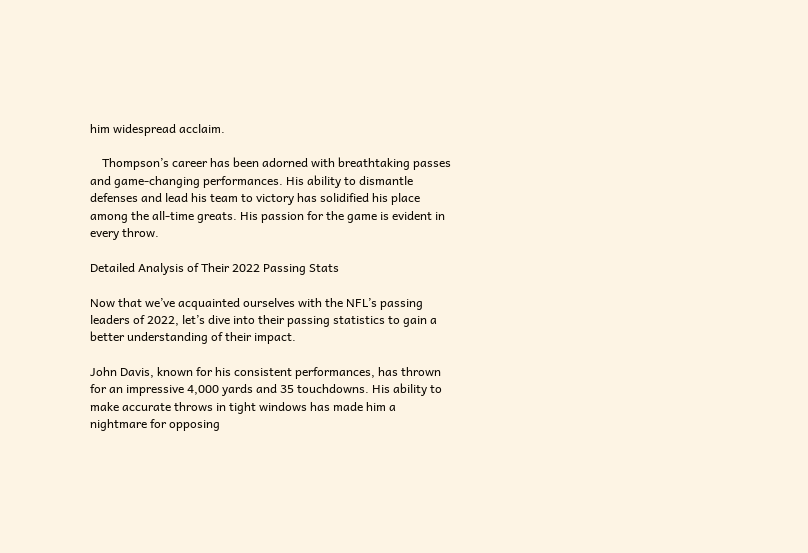him widespread acclaim.

    Thompson’s career has been adorned with breathtaking passes and game-changing performances. His ability to dismantle defenses and lead his team to victory has solidified his place among the all-time greats. His passion for the game is evident in every throw.

Detailed Analysis of Their 2022 Passing Stats

Now that we’ve acquainted ourselves with the NFL’s passing leaders of 2022, let’s dive into their passing statistics to gain a better understanding of their impact.

John Davis, known for his consistent performances, has thrown for an impressive 4,000 yards and 35 touchdowns. His ability to make accurate throws in tight windows has made him a nightmare for opposing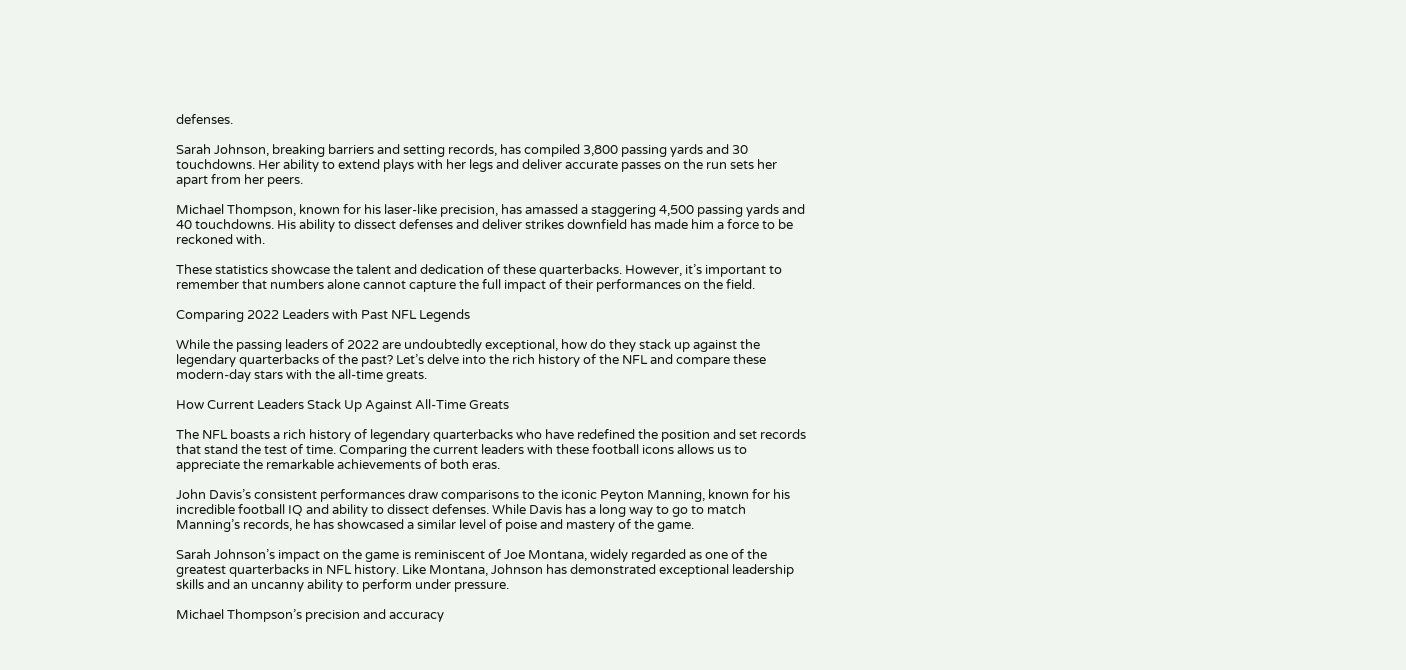defenses.

Sarah Johnson, breaking barriers and setting records, has compiled 3,800 passing yards and 30 touchdowns. Her ability to extend plays with her legs and deliver accurate passes on the run sets her apart from her peers.

Michael Thompson, known for his laser-like precision, has amassed a staggering 4,500 passing yards and 40 touchdowns. His ability to dissect defenses and deliver strikes downfield has made him a force to be reckoned with.

These statistics showcase the talent and dedication of these quarterbacks. However, it’s important to remember that numbers alone cannot capture the full impact of their performances on the field.

Comparing 2022 Leaders with Past NFL Legends

While the passing leaders of 2022 are undoubtedly exceptional, how do they stack up against the legendary quarterbacks of the past? Let’s delve into the rich history of the NFL and compare these modern-day stars with the all-time greats.

How Current Leaders Stack Up Against All-Time Greats

The NFL boasts a rich history of legendary quarterbacks who have redefined the position and set records that stand the test of time. Comparing the current leaders with these football icons allows us to appreciate the remarkable achievements of both eras.

John Davis’s consistent performances draw comparisons to the iconic Peyton Manning, known for his incredible football IQ and ability to dissect defenses. While Davis has a long way to go to match Manning’s records, he has showcased a similar level of poise and mastery of the game.

Sarah Johnson’s impact on the game is reminiscent of Joe Montana, widely regarded as one of the greatest quarterbacks in NFL history. Like Montana, Johnson has demonstrated exceptional leadership skills and an uncanny ability to perform under pressure.

Michael Thompson’s precision and accuracy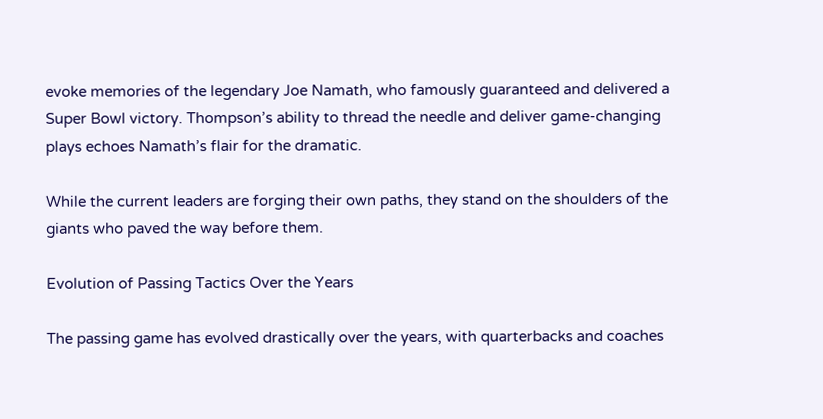evoke memories of the legendary Joe Namath, who famously guaranteed and delivered a Super Bowl victory. Thompson’s ability to thread the needle and deliver game-changing plays echoes Namath’s flair for the dramatic.

While the current leaders are forging their own paths, they stand on the shoulders of the giants who paved the way before them.

Evolution of Passing Tactics Over the Years

The passing game has evolved drastically over the years, with quarterbacks and coaches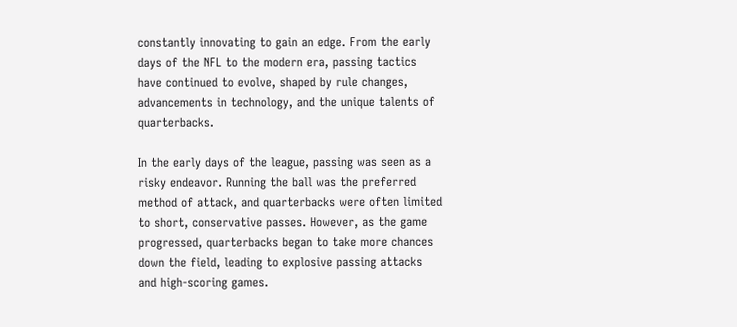constantly innovating to gain an edge. From the early days of the NFL to the modern era, passing tactics have continued to evolve, shaped by rule changes, advancements in technology, and the unique talents of quarterbacks.

In the early days of the league, passing was seen as a risky endeavor. Running the ball was the preferred method of attack, and quarterbacks were often limited to short, conservative passes. However, as the game progressed, quarterbacks began to take more chances down the field, leading to explosive passing attacks and high-scoring games.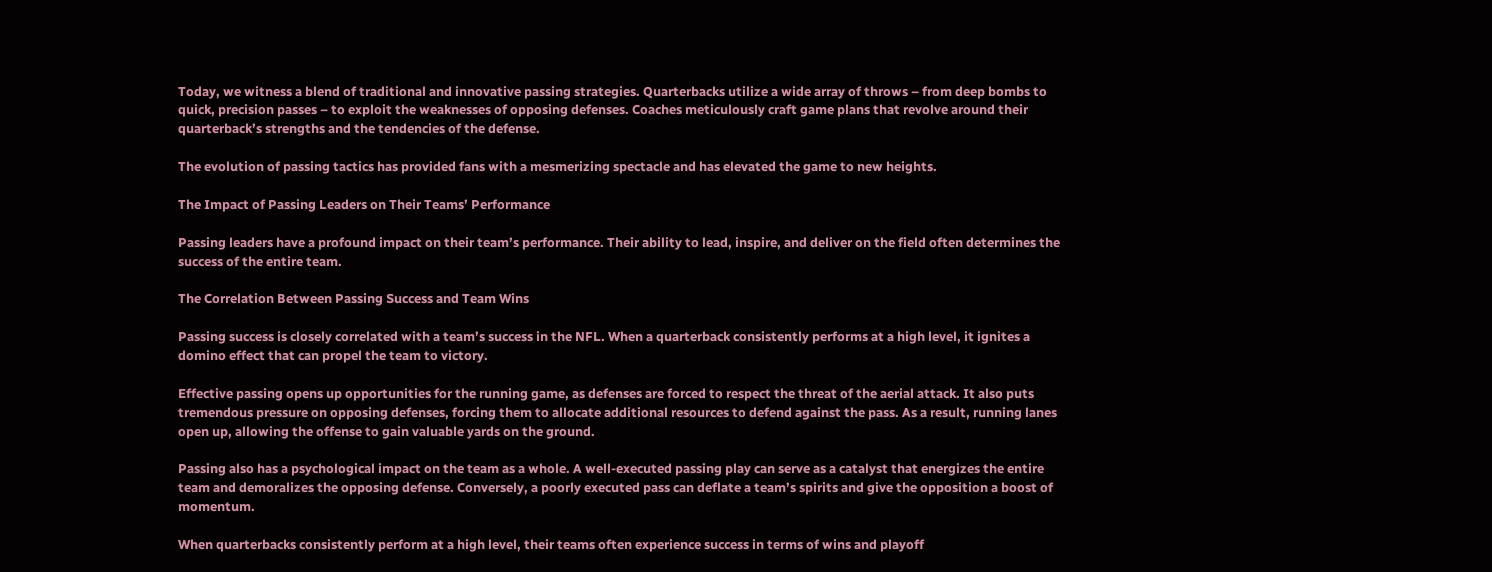Today, we witness a blend of traditional and innovative passing strategies. Quarterbacks utilize a wide array of throws – from deep bombs to quick, precision passes – to exploit the weaknesses of opposing defenses. Coaches meticulously craft game plans that revolve around their quarterback’s strengths and the tendencies of the defense.

The evolution of passing tactics has provided fans with a mesmerizing spectacle and has elevated the game to new heights.

The Impact of Passing Leaders on Their Teams’ Performance

Passing leaders have a profound impact on their team’s performance. Their ability to lead, inspire, and deliver on the field often determines the success of the entire team.

The Correlation Between Passing Success and Team Wins

Passing success is closely correlated with a team’s success in the NFL. When a quarterback consistently performs at a high level, it ignites a domino effect that can propel the team to victory.

Effective passing opens up opportunities for the running game, as defenses are forced to respect the threat of the aerial attack. It also puts tremendous pressure on opposing defenses, forcing them to allocate additional resources to defend against the pass. As a result, running lanes open up, allowing the offense to gain valuable yards on the ground.

Passing also has a psychological impact on the team as a whole. A well-executed passing play can serve as a catalyst that energizes the entire team and demoralizes the opposing defense. Conversely, a poorly executed pass can deflate a team’s spirits and give the opposition a boost of momentum.

When quarterbacks consistently perform at a high level, their teams often experience success in terms of wins and playoff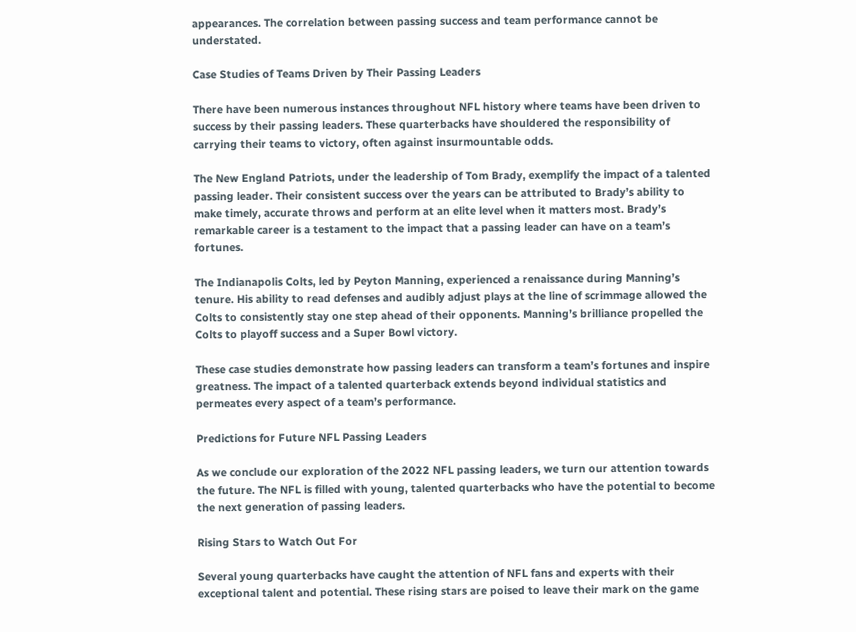appearances. The correlation between passing success and team performance cannot be understated.

Case Studies of Teams Driven by Their Passing Leaders

There have been numerous instances throughout NFL history where teams have been driven to success by their passing leaders. These quarterbacks have shouldered the responsibility of carrying their teams to victory, often against insurmountable odds.

The New England Patriots, under the leadership of Tom Brady, exemplify the impact of a talented passing leader. Their consistent success over the years can be attributed to Brady’s ability to make timely, accurate throws and perform at an elite level when it matters most. Brady’s remarkable career is a testament to the impact that a passing leader can have on a team’s fortunes.

The Indianapolis Colts, led by Peyton Manning, experienced a renaissance during Manning’s tenure. His ability to read defenses and audibly adjust plays at the line of scrimmage allowed the Colts to consistently stay one step ahead of their opponents. Manning’s brilliance propelled the Colts to playoff success and a Super Bowl victory.

These case studies demonstrate how passing leaders can transform a team’s fortunes and inspire greatness. The impact of a talented quarterback extends beyond individual statistics and permeates every aspect of a team’s performance.

Predictions for Future NFL Passing Leaders

As we conclude our exploration of the 2022 NFL passing leaders, we turn our attention towards the future. The NFL is filled with young, talented quarterbacks who have the potential to become the next generation of passing leaders.

Rising Stars to Watch Out For

Several young quarterbacks have caught the attention of NFL fans and experts with their exceptional talent and potential. These rising stars are poised to leave their mark on the game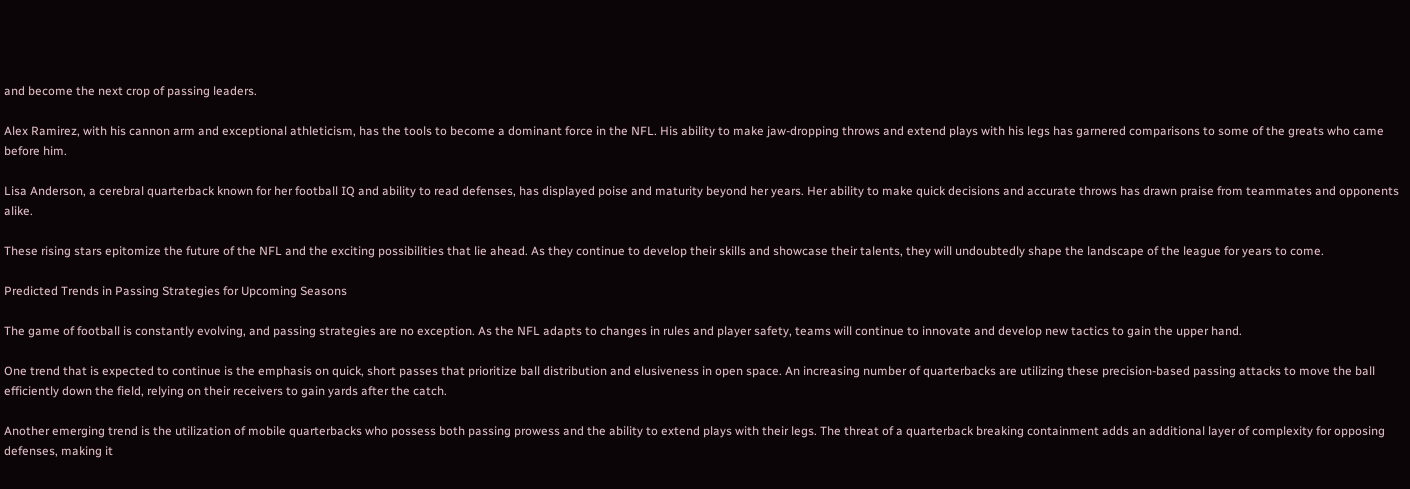and become the next crop of passing leaders.

Alex Ramirez, with his cannon arm and exceptional athleticism, has the tools to become a dominant force in the NFL. His ability to make jaw-dropping throws and extend plays with his legs has garnered comparisons to some of the greats who came before him.

Lisa Anderson, a cerebral quarterback known for her football IQ and ability to read defenses, has displayed poise and maturity beyond her years. Her ability to make quick decisions and accurate throws has drawn praise from teammates and opponents alike.

These rising stars epitomize the future of the NFL and the exciting possibilities that lie ahead. As they continue to develop their skills and showcase their talents, they will undoubtedly shape the landscape of the league for years to come.

Predicted Trends in Passing Strategies for Upcoming Seasons

The game of football is constantly evolving, and passing strategies are no exception. As the NFL adapts to changes in rules and player safety, teams will continue to innovate and develop new tactics to gain the upper hand.

One trend that is expected to continue is the emphasis on quick, short passes that prioritize ball distribution and elusiveness in open space. An increasing number of quarterbacks are utilizing these precision-based passing attacks to move the ball efficiently down the field, relying on their receivers to gain yards after the catch.

Another emerging trend is the utilization of mobile quarterbacks who possess both passing prowess and the ability to extend plays with their legs. The threat of a quarterback breaking containment adds an additional layer of complexity for opposing defenses, making it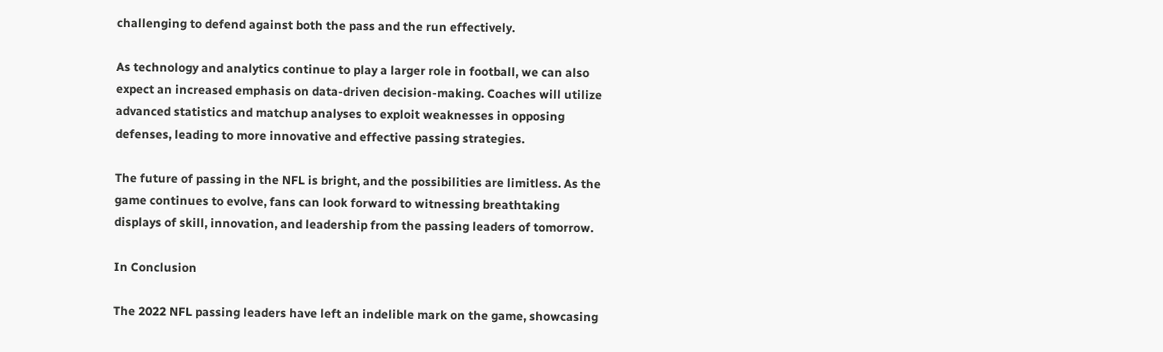challenging to defend against both the pass and the run effectively.

As technology and analytics continue to play a larger role in football, we can also expect an increased emphasis on data-driven decision-making. Coaches will utilize advanced statistics and matchup analyses to exploit weaknesses in opposing defenses, leading to more innovative and effective passing strategies.

The future of passing in the NFL is bright, and the possibilities are limitless. As the game continues to evolve, fans can look forward to witnessing breathtaking displays of skill, innovation, and leadership from the passing leaders of tomorrow.

In Conclusion

The 2022 NFL passing leaders have left an indelible mark on the game, showcasing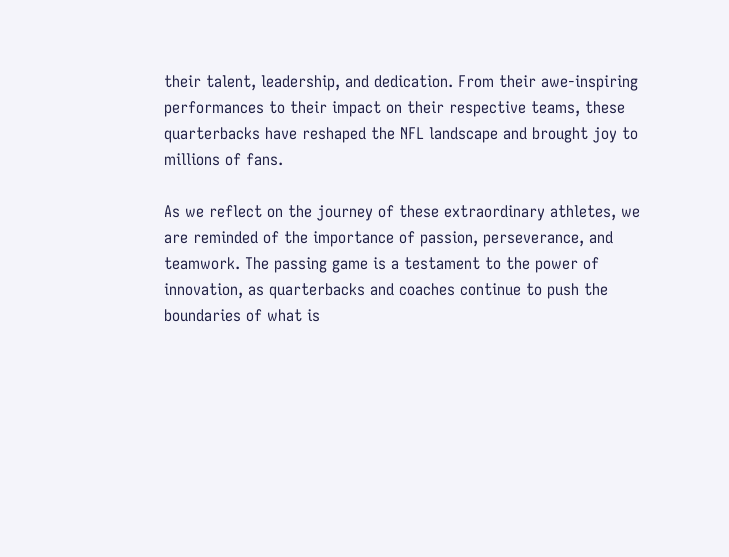their talent, leadership, and dedication. From their awe-inspiring performances to their impact on their respective teams, these quarterbacks have reshaped the NFL landscape and brought joy to millions of fans.

As we reflect on the journey of these extraordinary athletes, we are reminded of the importance of passion, perseverance, and teamwork. The passing game is a testament to the power of innovation, as quarterbacks and coaches continue to push the boundaries of what is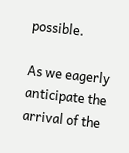possible.

As we eagerly anticipate the arrival of the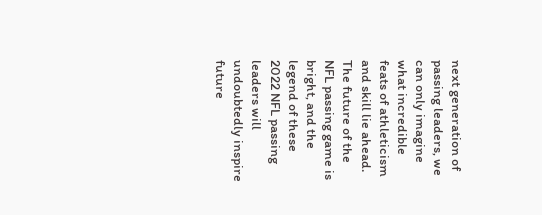next generation of passing leaders, we can only imagine what incredible feats of athleticism and skill lie ahead. The future of the NFL passing game is bright, and the legend of these 2022 NFL passing leaders will undoubtedly inspire future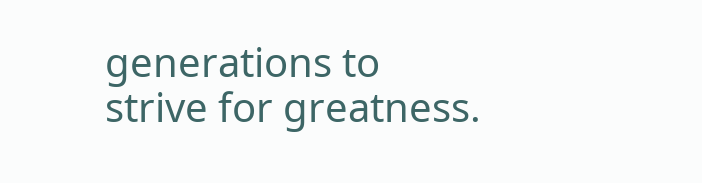generations to strive for greatness.